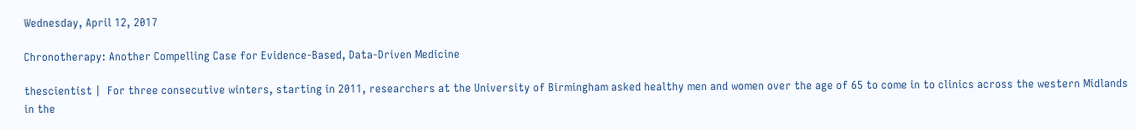Wednesday, April 12, 2017

Chronotherapy: Another Compelling Case for Evidence-Based, Data-Driven Medicine

thescientist |  For three consecutive winters, starting in 2011, researchers at the University of Birmingham asked healthy men and women over the age of 65 to come in to clinics across the western Midlands in the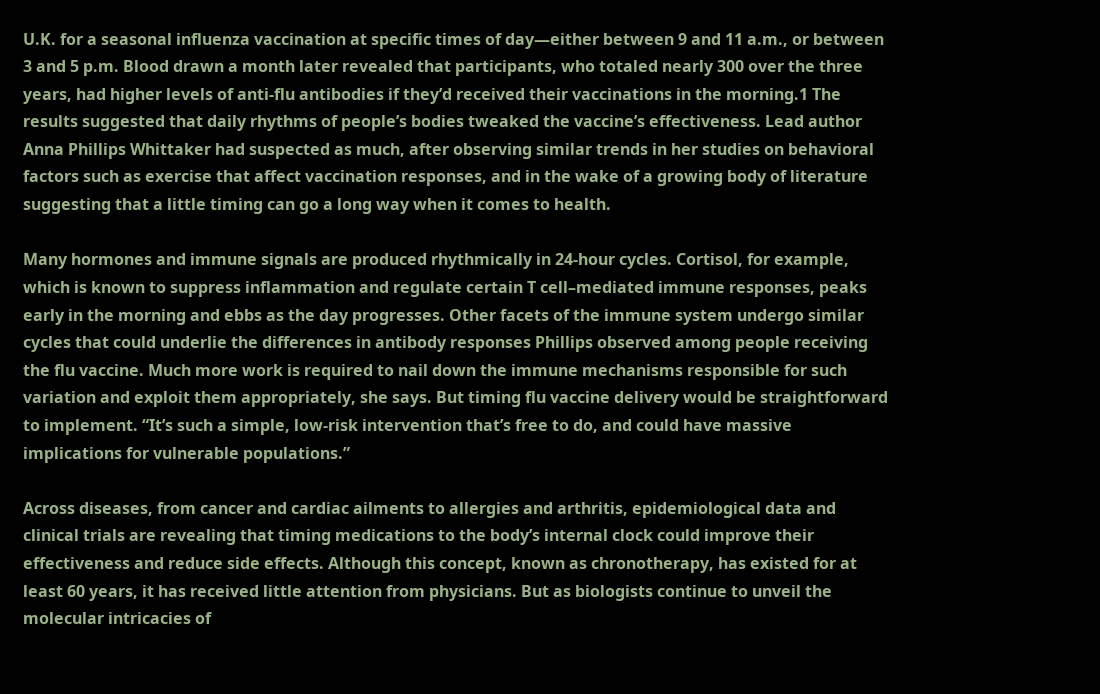U.K. for a seasonal influenza vaccination at specific times of day—either between 9 and 11 a.m., or between 3 and 5 p.m. Blood drawn a month later revealed that participants, who totaled nearly 300 over the three years, had higher levels of anti-flu antibodies if they’d received their vaccinations in the morning.1 The results suggested that daily rhythms of people’s bodies tweaked the vaccine’s effectiveness. Lead author Anna Phillips Whittaker had suspected as much, after observing similar trends in her studies on behavioral factors such as exercise that affect vaccination responses, and in the wake of a growing body of literature suggesting that a little timing can go a long way when it comes to health.

Many hormones and immune signals are produced rhythmically in 24-hour cycles. Cortisol, for example, which is known to suppress inflammation and regulate certain T cell–mediated immune responses, peaks early in the morning and ebbs as the day progresses. Other facets of the immune system undergo similar cycles that could underlie the differences in antibody responses Phillips observed among people receiving the flu vaccine. Much more work is required to nail down the immune mechanisms responsible for such variation and exploit them appropriately, she says. But timing flu vaccine delivery would be straightforward to implement. “It’s such a simple, low-risk intervention that’s free to do, and could have massive implications for vulnerable populations.”

Across diseases, from cancer and cardiac ailments to allergies and arthritis, epidemiological data and clinical trials are revealing that timing medications to the body’s internal clock could improve their effectiveness and reduce side effects. Although this concept, known as chronotherapy, has existed for at least 60 years, it has received little attention from physicians. But as biologists continue to unveil the molecular intricacies of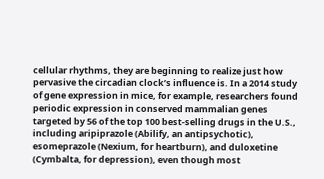cellular rhythms, they are beginning to realize just how pervasive the circadian clock’s influence is. In a 2014 study of gene expression in mice, for example, researchers found periodic expression in conserved mammalian genes targeted by 56 of the top 100 best-selling drugs in the U.S., including aripiprazole (Abilify, an antipsychotic), esomeprazole (Nexium, for heartburn), and duloxetine (Cymbalta, for depression), even though most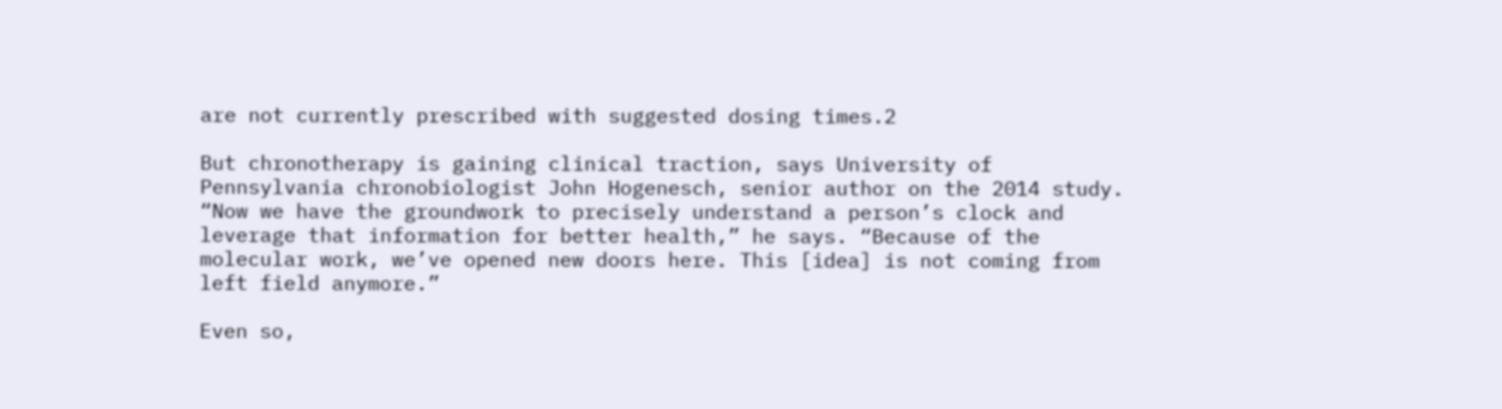are not currently prescribed with suggested dosing times.2

But chronotherapy is gaining clinical traction, says University of Pennsylvania chronobiologist John Hogenesch, senior author on the 2014 study. “Now we have the groundwork to precisely understand a person’s clock and leverage that information for better health,” he says. “Because of the molecular work, we’ve opened new doors here. This [idea] is not coming from left field anymore.”

Even so,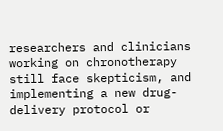researchers and clinicians working on chronotherapy still face skepticism, and implementing a new drug-delivery protocol or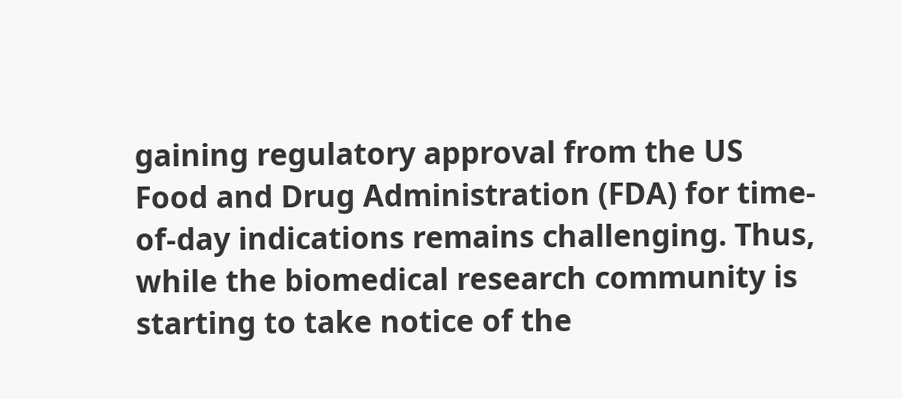gaining regulatory approval from the US Food and Drug Administration (FDA) for time-of-day indications remains challenging. Thus, while the biomedical research community is starting to take notice of the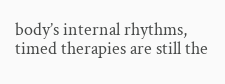body’s internal rhythms, timed therapies are still the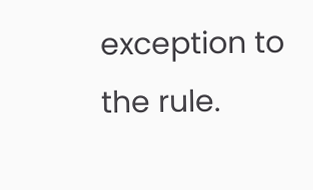exception to the rule.